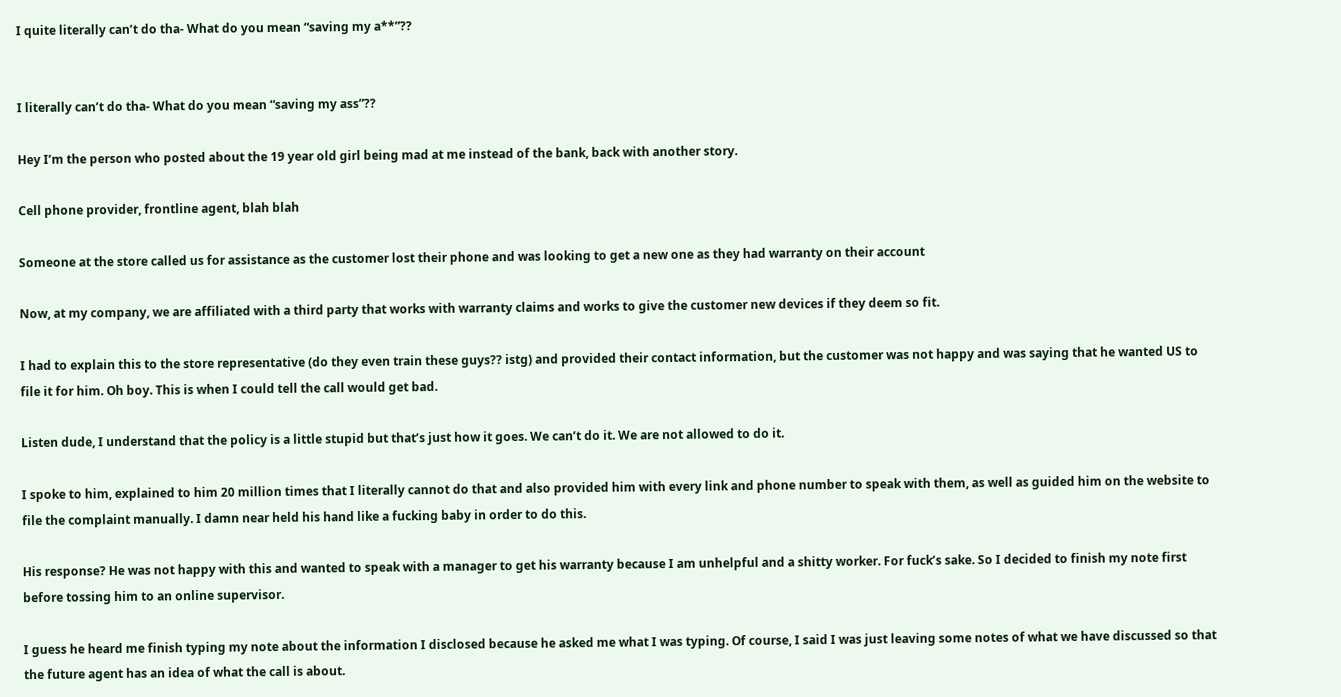I quite literally can’t do tha- What do you mean “saving my a**”??


I literally can’t do tha- What do you mean “saving my ass”??

Hey I’m the person who posted about the 19 year old girl being mad at me instead of the bank, back with another story.

Cell phone provider, frontline agent, blah blah

Someone at the store called us for assistance as the customer lost their phone and was looking to get a new one as they had warranty on their account

Now, at my company, we are affiliated with a third party that works with warranty claims and works to give the customer new devices if they deem so fit.

I had to explain this to the store representative (do they even train these guys?? istg) and provided their contact information, but the customer was not happy and was saying that he wanted US to file it for him. Oh boy. This is when I could tell the call would get bad.

Listen dude, I understand that the policy is a little stupid but that’s just how it goes. We can’t do it. We are not allowed to do it.

I spoke to him, explained to him 20 million times that I literally cannot do that and also provided him with every link and phone number to speak with them, as well as guided him on the website to file the complaint manually. I damn near held his hand like a fucking baby in order to do this.

His response? He was not happy with this and wanted to speak with a manager to get his warranty because I am unhelpful and a shitty worker. For fuck’s sake. So I decided to finish my note first before tossing him to an online supervisor.

I guess he heard me finish typing my note about the information I disclosed because he asked me what I was typing. Of course, I said I was just leaving some notes of what we have discussed so that the future agent has an idea of what the call is about.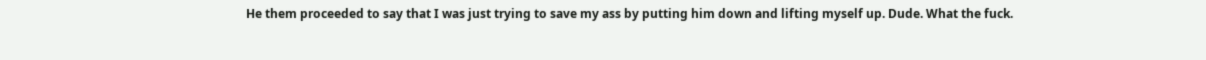He them proceeded to say that I was just trying to save my ass by putting him down and lifting myself up. Dude. What the fuck.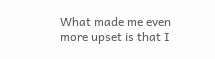What made me even more upset is that I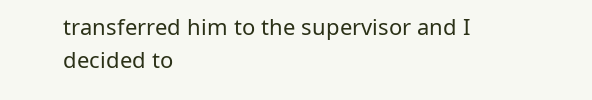transferred him to the supervisor and I decided to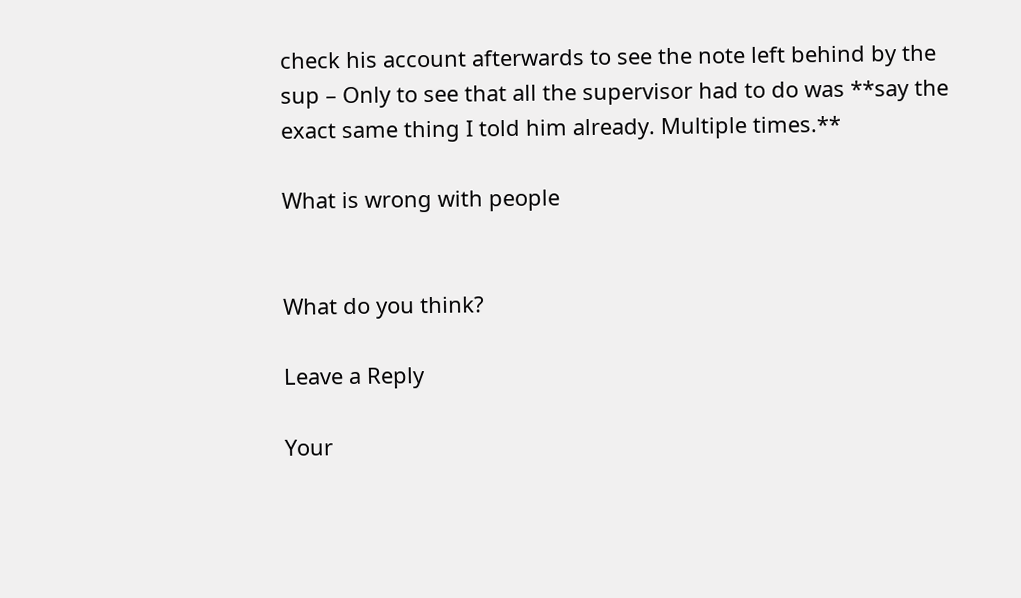check his account afterwards to see the note left behind by the sup – Only to see that all the supervisor had to do was **say the exact same thing I told him already. Multiple times.**

What is wrong with people


What do you think?

Leave a Reply

Your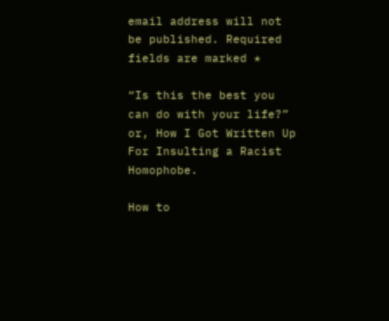email address will not be published. Required fields are marked *

“Is this the best you can do with your life?” or, How I Got Written Up For Insulting a Racist Homophobe.

How to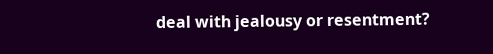deal with jealousy or resentment?